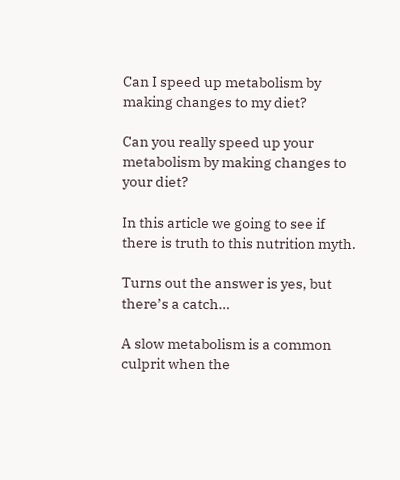Can I speed up metabolism by making changes to my diet?

Can you really speed up your metabolism by making changes to your diet?

In this article we going to see if there is truth to this nutrition myth.

Turns out the answer is yes, but there’s a catch…

A slow metabolism is a common culprit when the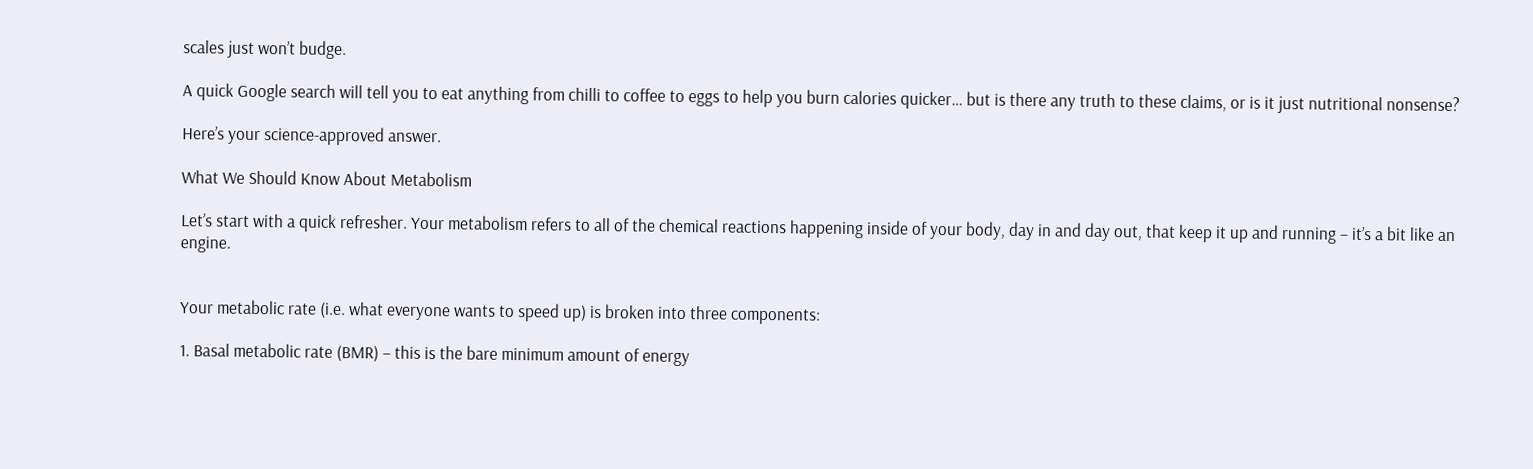scales just won’t budge.

A quick Google search will tell you to eat anything from chilli to coffee to eggs to help you burn calories quicker… but is there any truth to these claims, or is it just nutritional nonsense?

Here’s your science-approved answer.

What We Should Know About Metabolism

Let’s start with a quick refresher. Your metabolism refers to all of the chemical reactions happening inside of your body, day in and day out, that keep it up and running – it’s a bit like an engine.


Your metabolic rate (i.e. what everyone wants to speed up) is broken into three components:

1. Basal metabolic rate (BMR) – this is the bare minimum amount of energy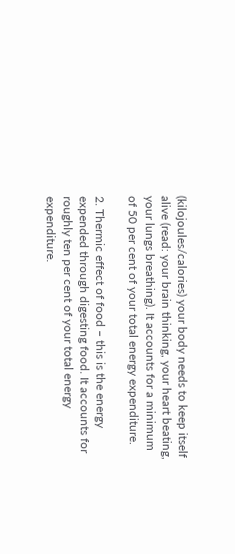(kilojoules/calories) your body needs to keep itself alive (read: your brain thinking, your heart beating, your lungs breathing). It accounts for a minimum of 50 per cent of your total energy expenditure.

2. Thermic effect of food – this is the energy expended through digesting food. It accounts for roughly ten per cent of your total energy expenditure.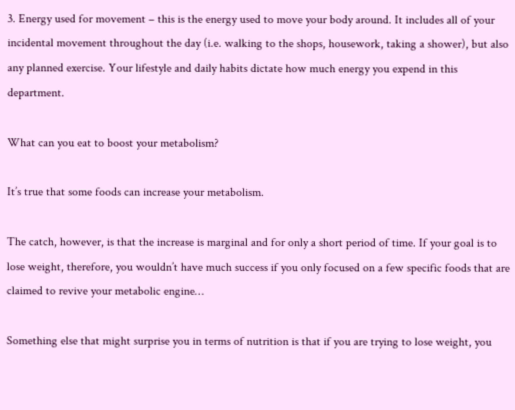3. Energy used for movement – this is the energy used to move your body around. It includes all of your incidental movement throughout the day (i.e. walking to the shops, housework, taking a shower), but also any planned exercise. Your lifestyle and daily habits dictate how much energy you expend in this department.

What can you eat to boost your metabolism?

It’s true that some foods can increase your metabolism.

The catch, however, is that the increase is marginal and for only a short period of time. If your goal is to lose weight, therefore, you wouldn’t have much success if you only focused on a few specific foods that are claimed to revive your metabolic engine…

Something else that might surprise you in terms of nutrition is that if you are trying to lose weight, you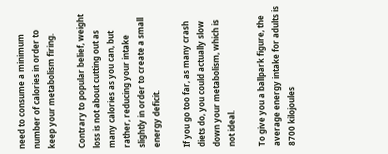need to consume a minimum number of calories in order to keep your metabolism firing.

Contrary to popular belief, weight loss is not about cutting out as many calories as you can, but rather, reducing your intake slightly in order to create a small energy deficit.

If you go too far, as many crash diets do, you could actually slow down your metabolism, which is not ideal.

To give you a ballpark figure, the average energy intake for adults is 8700 kilojoules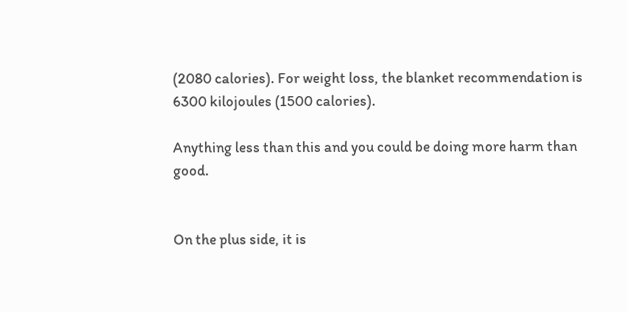(2080 calories). For weight loss, the blanket recommendation is 6300 kilojoules (1500 calories).

Anything less than this and you could be doing more harm than good.


On the plus side, it is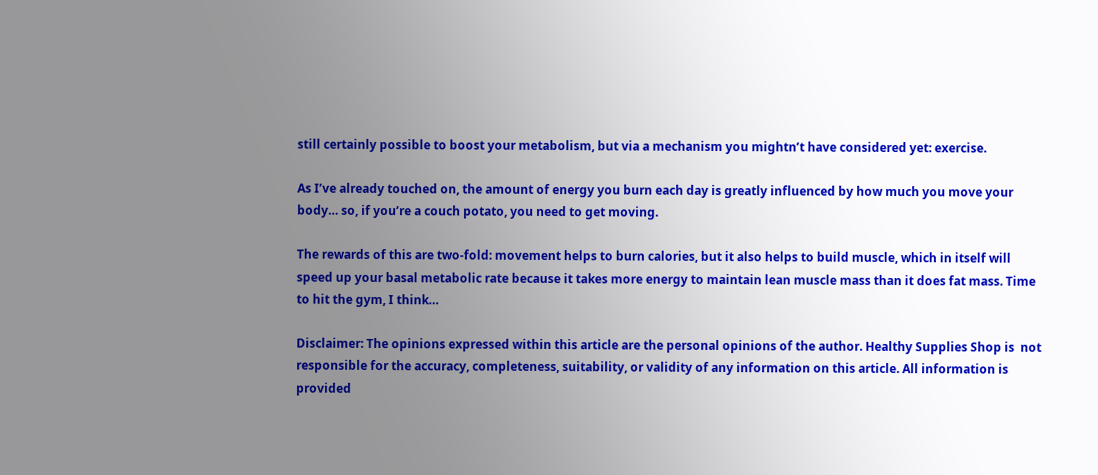still certainly possible to boost your metabolism, but via a mechanism you mightn’t have considered yet: exercise.

As I’ve already touched on, the amount of energy you burn each day is greatly influenced by how much you move your body… so, if you’re a couch potato, you need to get moving.

The rewards of this are two-fold: movement helps to burn calories, but it also helps to build muscle, which in itself will speed up your basal metabolic rate because it takes more energy to maintain lean muscle mass than it does fat mass. Time to hit the gym, I think…

Disclaimer: The opinions expressed within this article are the personal opinions of the author. Healthy Supplies Shop is  not responsible for the accuracy, completeness, suitability, or validity of any information on this article. All information is provided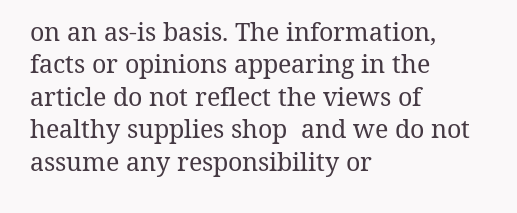on an as-is basis. The information, facts or opinions appearing in the article do not reflect the views of healthy supplies shop  and we do not assume any responsibility or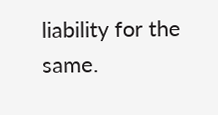liability for the same.